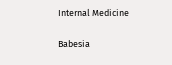Internal Medicine

Babesia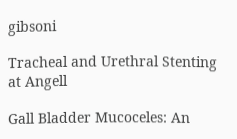gibsoni

Tracheal and Urethral Stenting at Angell

Gall Bladder Mucoceles: An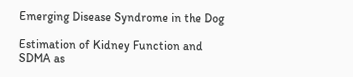Emerging Disease Syndrome in the Dog

Estimation of Kidney Function and SDMA as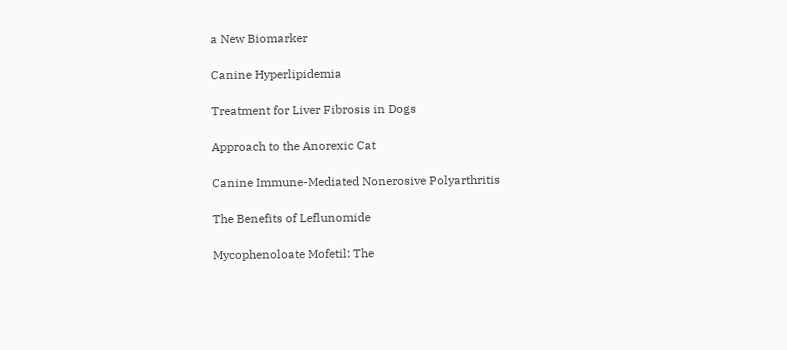a New Biomarker

Canine Hyperlipidemia

Treatment for Liver Fibrosis in Dogs

Approach to the Anorexic Cat

Canine Immune-Mediated Nonerosive Polyarthritis

The Benefits of Leflunomide

Mycophenoloate Mofetil: The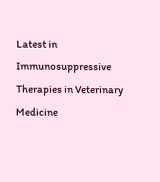Latest in Immunosuppressive Therapies in Veterinary Medicine